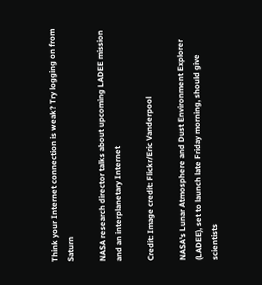Think your Internet connection is weak? Try logging on from Saturn

NASA research director talks about upcoming LADEE mission and an interplanetary Internet

Credit: Image credit: Flickr/Eric Vanderpool

NASA's Lunar Atmosphere and Dust Environment Explorer (LADEE), set to launch late Friday morning, should give scientists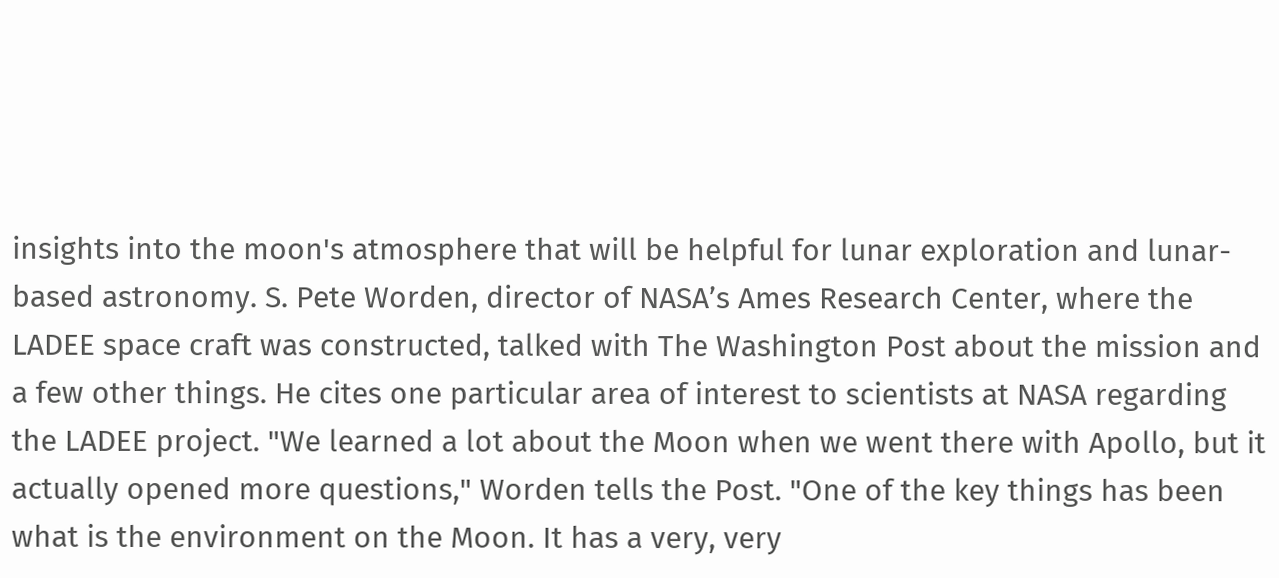insights into the moon's atmosphere that will be helpful for lunar exploration and lunar-based astronomy. S. Pete Worden, director of NASA’s Ames Research Center, where the LADEE space craft was constructed, talked with The Washington Post about the mission and a few other things. He cites one particular area of interest to scientists at NASA regarding the LADEE project. "We learned a lot about the Moon when we went there with Apollo, but it actually opened more questions," Worden tells the Post. "One of the key things has been what is the environment on the Moon. It has a very, very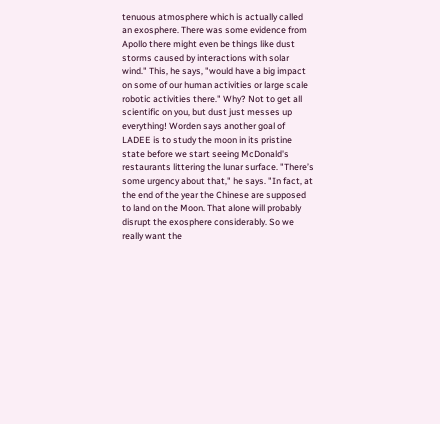tenuous atmosphere which is actually called an exosphere. There was some evidence from Apollo there might even be things like dust storms caused by interactions with solar wind." This, he says, "would have a big impact on some of our human activities or large scale robotic activities there." Why? Not to get all scientific on you, but dust just messes up everything! Worden says another goal of LADEE is to study the moon in its pristine state before we start seeing McDonald's restaurants littering the lunar surface. "There’s some urgency about that," he says. "In fact, at the end of the year the Chinese are supposed to land on the Moon. That alone will probably disrupt the exosphere considerably. So we really want the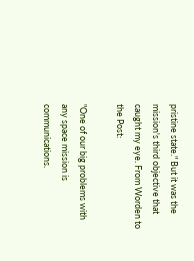pristine state." But it was the mission's third objective that caught my eye. From Worden to the Post:

"One of our big problems with any space mission is communications.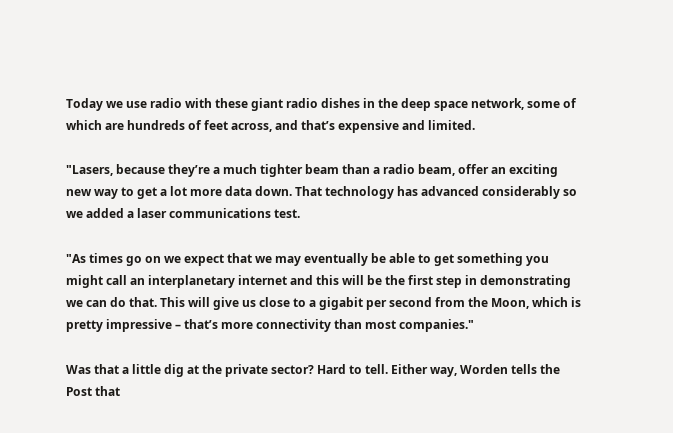Today we use radio with these giant radio dishes in the deep space network, some of which are hundreds of feet across, and that’s expensive and limited.

"Lasers, because they’re a much tighter beam than a radio beam, offer an exciting new way to get a lot more data down. That technology has advanced considerably so we added a laser communications test.

"As times go on we expect that we may eventually be able to get something you might call an interplanetary internet and this will be the first step in demonstrating we can do that. This will give us close to a gigabit per second from the Moon, which is pretty impressive – that’s more connectivity than most companies."

Was that a little dig at the private sector? Hard to tell. Either way, Worden tells the Post that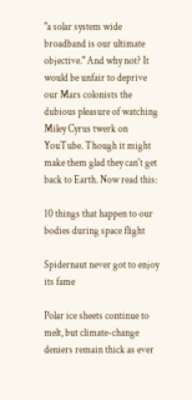"a solar system wide broadband is our ultimate objective." And why not? It would be unfair to deprive our Mars colonists the dubious pleasure of watching Miley Cyrus twerk on YouTube. Though it might make them glad they can't get back to Earth. Now read this:

10 things that happen to our bodies during space flight

Spidernaut never got to enjoy its fame

Polar ice sheets continue to melt, but climate-change deniers remain thick as ever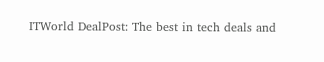ITWorld DealPost: The best in tech deals and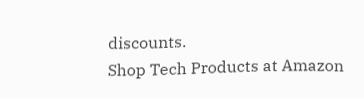discounts.
Shop Tech Products at Amazon